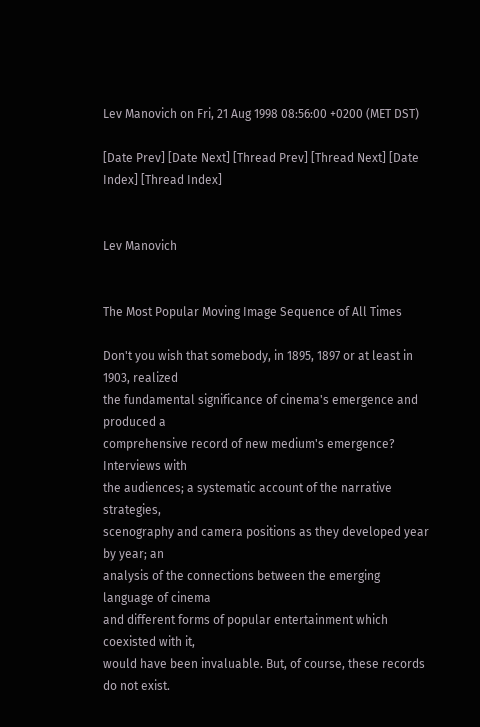Lev Manovich on Fri, 21 Aug 1998 08:56:00 +0200 (MET DST)

[Date Prev] [Date Next] [Thread Prev] [Thread Next] [Date Index] [Thread Index]


Lev Manovich


The Most Popular Moving Image Sequence of All Times

Don't you wish that somebody, in 1895, 1897 or at least in 1903, realized
the fundamental significance of cinema's emergence and produced a
comprehensive record of new medium's emergence? Interviews with
the audiences; a systematic account of the narrative strategies,
scenography and camera positions as they developed year by year; an
analysis of the connections between the emerging language of cinema
and different forms of popular entertainment which coexisted with it,
would have been invaluable. But, of course, these records do not exist.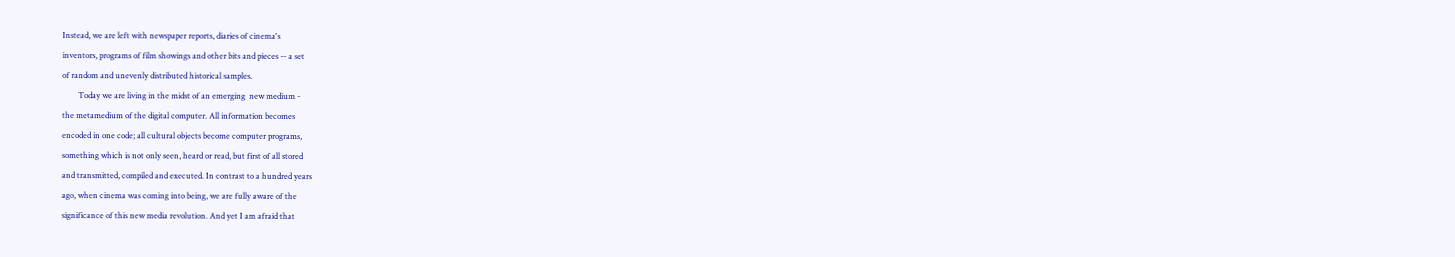Instead, we are left with newspaper reports, diaries of cinema's
inventors, programs of film showings and other bits and pieces -- a set
of random and unevenly distributed historical samples.
        Today we are living in the midst of an emerging  new medium -
the metamedium of the digital computer. All information becomes
encoded in one code; all cultural objects become computer programs,
something which is not only seen, heard or read, but first of all stored
and transmitted, compiled and executed. In contrast to a hundred years
ago, when cinema was coming into being, we are fully aware of the
significance of this new media revolution. And yet I am afraid that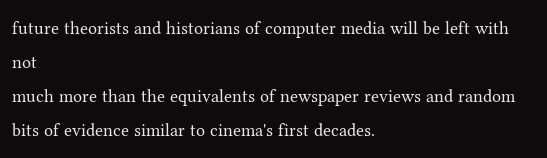future theorists and historians of computer media will be left with not
much more than the equivalents of newspaper reviews and random
bits of evidence similar to cinema's first decades.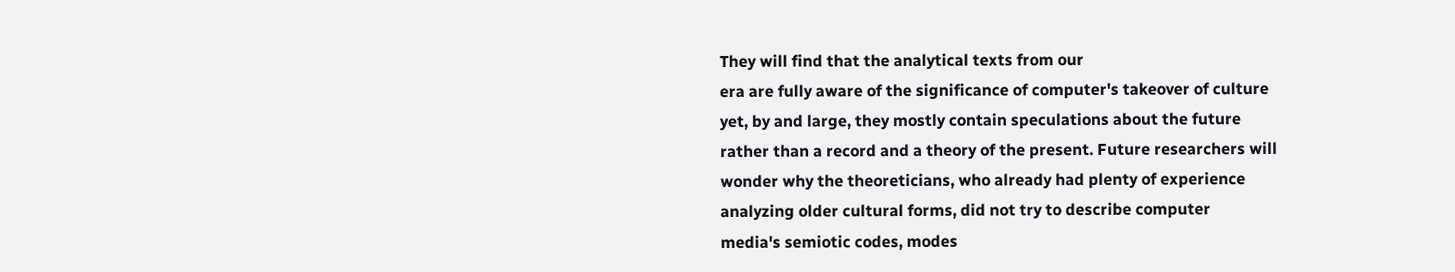They will find that the analytical texts from our
era are fully aware of the significance of computer's takeover of culture
yet, by and large, they mostly contain speculations about the future
rather than a record and a theory of the present. Future researchers will
wonder why the theoreticians, who already had plenty of experience
analyzing older cultural forms, did not try to describe computer
media's semiotic codes, modes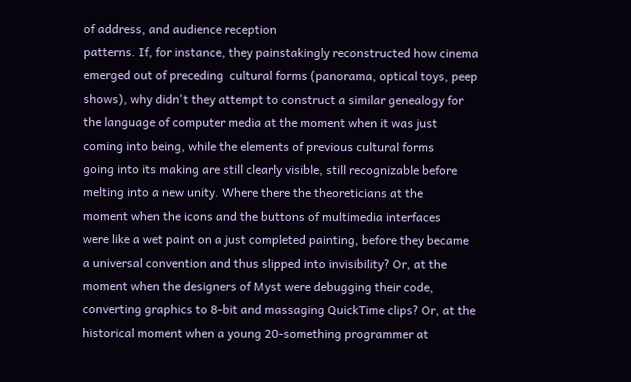of address, and audience reception
patterns. If, for instance, they painstakingly reconstructed how cinema
emerged out of preceding  cultural forms (panorama, optical toys, peep
shows), why didn't they attempt to construct a similar genealogy for
the language of computer media at the moment when it was just
coming into being, while the elements of previous cultural forms
going into its making are still clearly visible, still recognizable before
melting into a new unity. Where there the theoreticians at the
moment when the icons and the buttons of multimedia interfaces
were like a wet paint on a just completed painting, before they became
a universal convention and thus slipped into invisibility? Or, at the
moment when the designers of Myst were debugging their code,
converting graphics to 8-bit and massaging QuickTime clips? Or, at the
historical moment when a young 20-something programmer at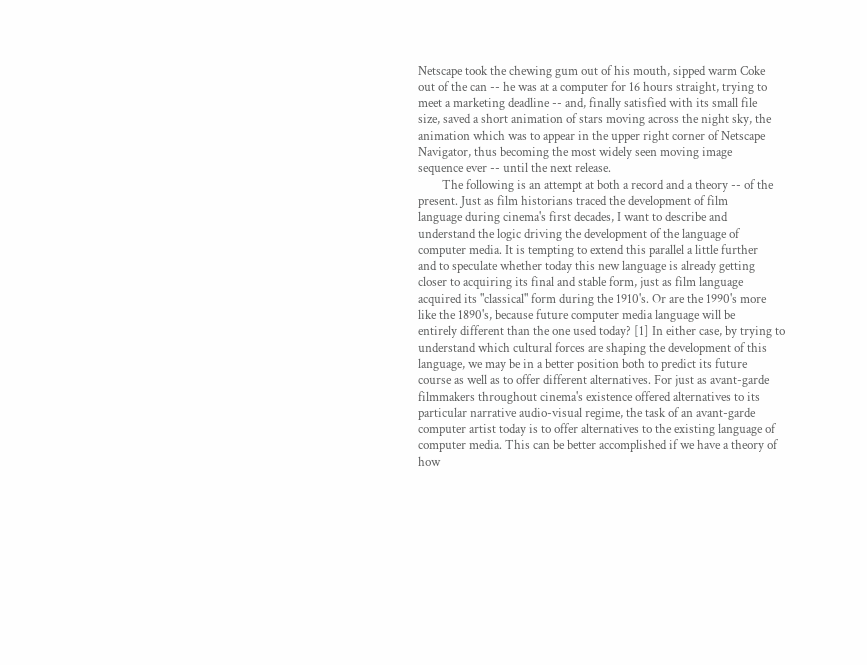Netscape took the chewing gum out of his mouth, sipped warm Coke
out of the can -- he was at a computer for 16 hours straight, trying to
meet a marketing deadline -- and, finally satisfied with its small file
size, saved a short animation of stars moving across the night sky, the
animation which was to appear in the upper right corner of Netscape
Navigator, thus becoming the most widely seen moving image
sequence ever -- until the next release.
        The following is an attempt at both a record and a theory -- of the
present. Just as film historians traced the development of film
language during cinema's first decades, I want to describe and
understand the logic driving the development of the language of
computer media. It is tempting to extend this parallel a little further
and to speculate whether today this new language is already getting
closer to acquiring its final and stable form, just as film language
acquired its "classical" form during the 1910's. Or are the 1990's more
like the 1890's, because future computer media language will be
entirely different than the one used today? [1] In either case, by trying to
understand which cultural forces are shaping the development of this
language, we may be in a better position both to predict its future
course as well as to offer different alternatives. For just as avant-garde
filmmakers throughout cinema's existence offered alternatives to its
particular narrative audio-visual regime, the task of an avant-garde
computer artist today is to offer alternatives to the existing language of
computer media. This can be better accomplished if we have a theory of
how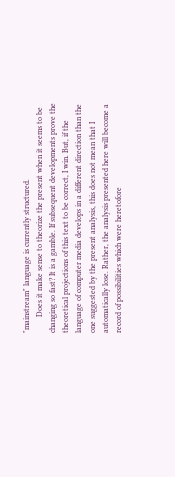"mainstream" language is currently structured.
        Does it make sense to theorize the present when it seems to be
changing so fast? It is a gamble. If subsequent developments prove the
theoretical projections of this text to be correct, I win. But, if the
language of computer media develops in a different direction than the
one suggested by the present analysis, this does not mean that I
automatically lose. Rather, the analysis presented here will become a
record of possibilities which were heretofore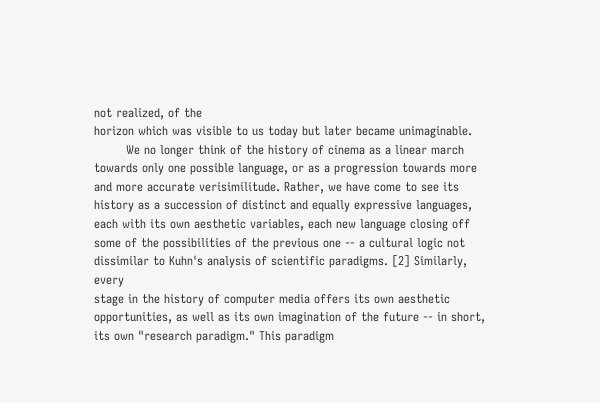not realized, of the
horizon which was visible to us today but later became unimaginable.
        We no longer think of the history of cinema as a linear march
towards only one possible language, or as a progression towards more
and more accurate verisimilitude. Rather, we have come to see its
history as a succession of distinct and equally expressive languages,
each with its own aesthetic variables, each new language closing off
some of the possibilities of the previous one -- a cultural logic not
dissimilar to Kuhn's analysis of scientific paradigms. [2] Similarly, every
stage in the history of computer media offers its own aesthetic
opportunities, as well as its own imagination of the future -- in short,
its own "research paradigm." This paradigm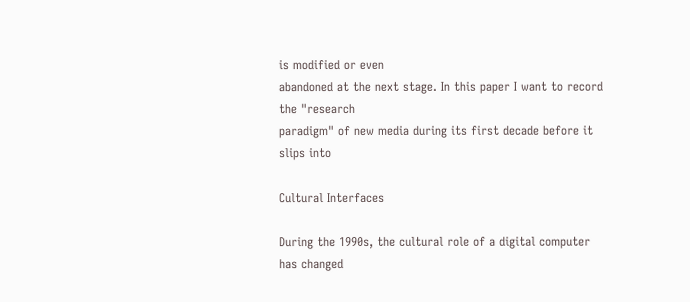is modified or even
abandoned at the next stage. In this paper I want to record the "research
paradigm" of new media during its first decade before it slips into

Cultural Interfaces

During the 1990s, the cultural role of a digital computer has changed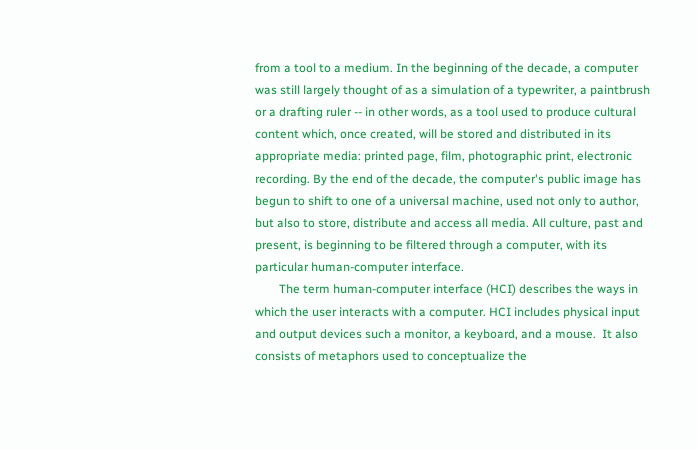from a tool to a medium. In the beginning of the decade, a computer
was still largely thought of as a simulation of a typewriter, a paintbrush
or a drafting ruler -- in other words, as a tool used to produce cultural
content which, once created, will be stored and distributed in its
appropriate media: printed page, film, photographic print, electronic
recording. By the end of the decade, the computer's public image has
begun to shift to one of a universal machine, used not only to author,
but also to store, distribute and access all media. All culture, past and
present, is beginning to be filtered through a computer, with its
particular human-computer interface.
        The term human-computer interface (HCI) describes the ways in
which the user interacts with a computer. HCI includes physical input
and output devices such a monitor, a keyboard, and a mouse.  It also
consists of metaphors used to conceptualize the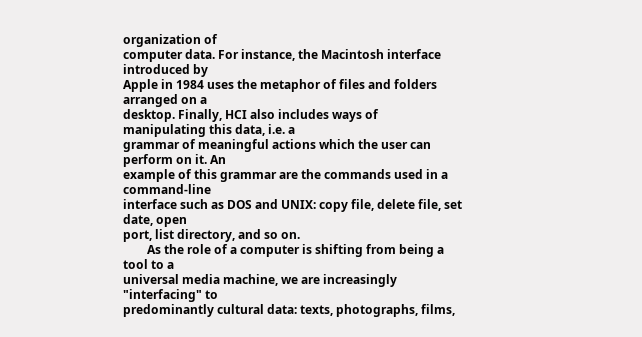organization of
computer data. For instance, the Macintosh interface introduced by
Apple in 1984 uses the metaphor of files and folders arranged on a
desktop. Finally, HCI also includes ways of manipulating this data, i.e. a
grammar of meaningful actions which the user can perform on it. An
example of this grammar are the commands used in a command-line
interface such as DOS and UNIX: copy file, delete file, set date, open
port, list directory, and so on.
        As the role of a computer is shifting from being a tool to a
universal media machine, we are increasingly "interfacing" to
predominantly cultural data: texts, photographs, films,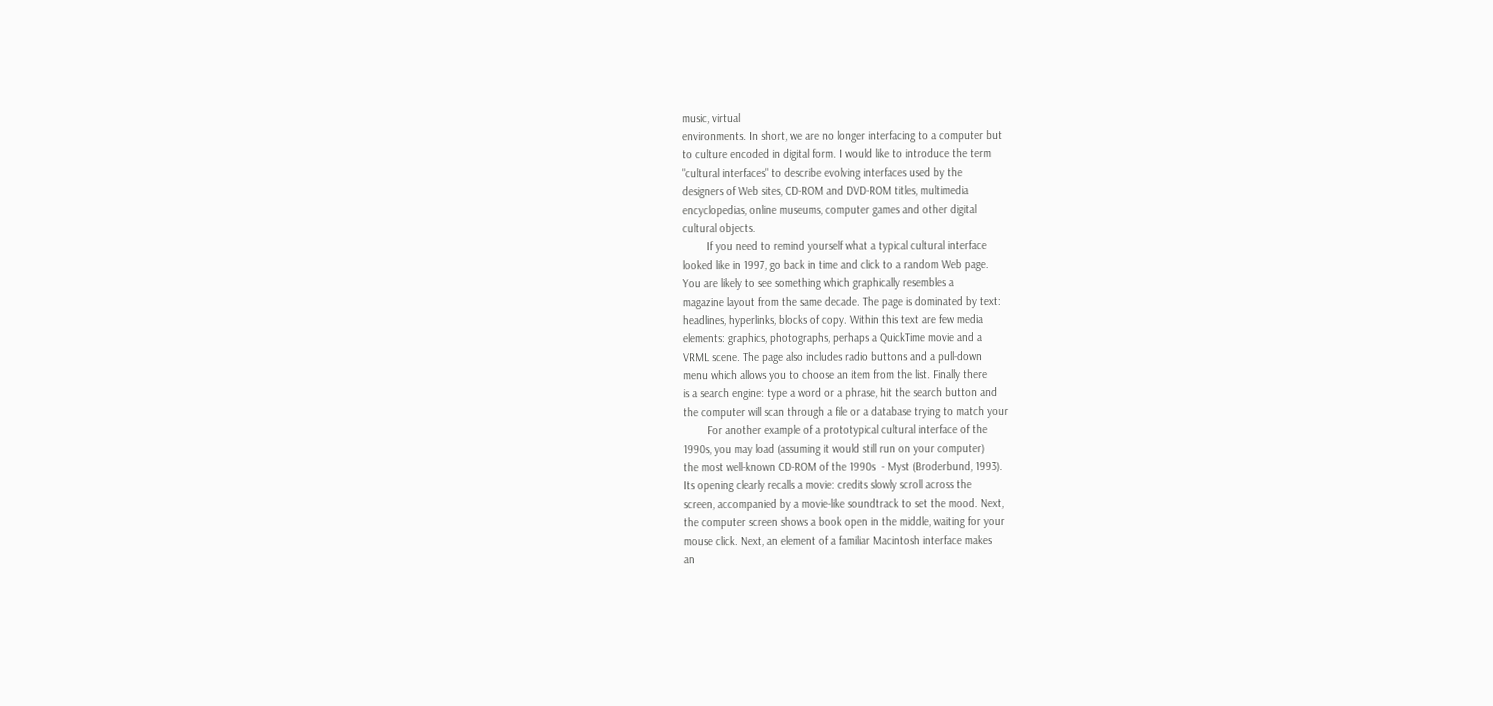music, virtual
environments. In short, we are no longer interfacing to a computer but
to culture encoded in digital form. I would like to introduce the term
"cultural interfaces" to describe evolving interfaces used by the
designers of Web sites, CD-ROM and DVD-ROM titles, multimedia
encyclopedias, online museums, computer games and other digital
cultural objects.
        If you need to remind yourself what a typical cultural interface
looked like in 1997, go back in time and click to a random Web page.
You are likely to see something which graphically resembles a
magazine layout from the same decade. The page is dominated by text:
headlines, hyperlinks, blocks of copy. Within this text are few media
elements: graphics, photographs, perhaps a QuickTime movie and a
VRML scene. The page also includes radio buttons and a pull-down
menu which allows you to choose an item from the list. Finally there
is a search engine: type a word or a phrase, hit the search button and
the computer will scan through a file or a database trying to match your
        For another example of a prototypical cultural interface of the
1990s, you may load (assuming it would still run on your computer)
the most well-known CD-ROM of the 1990s  - Myst (Broderbund, 1993).
Its opening clearly recalls a movie: credits slowly scroll across the
screen, accompanied by a movie-like soundtrack to set the mood. Next,
the computer screen shows a book open in the middle, waiting for your
mouse click. Next, an element of a familiar Macintosh interface makes
an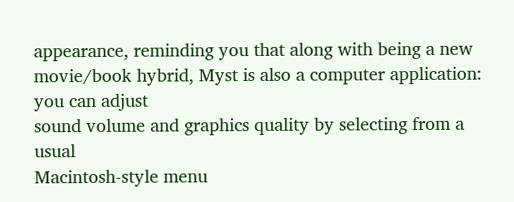appearance, reminding you that along with being a new
movie/book hybrid, Myst is also a computer application: you can adjust
sound volume and graphics quality by selecting from a usual
Macintosh-style menu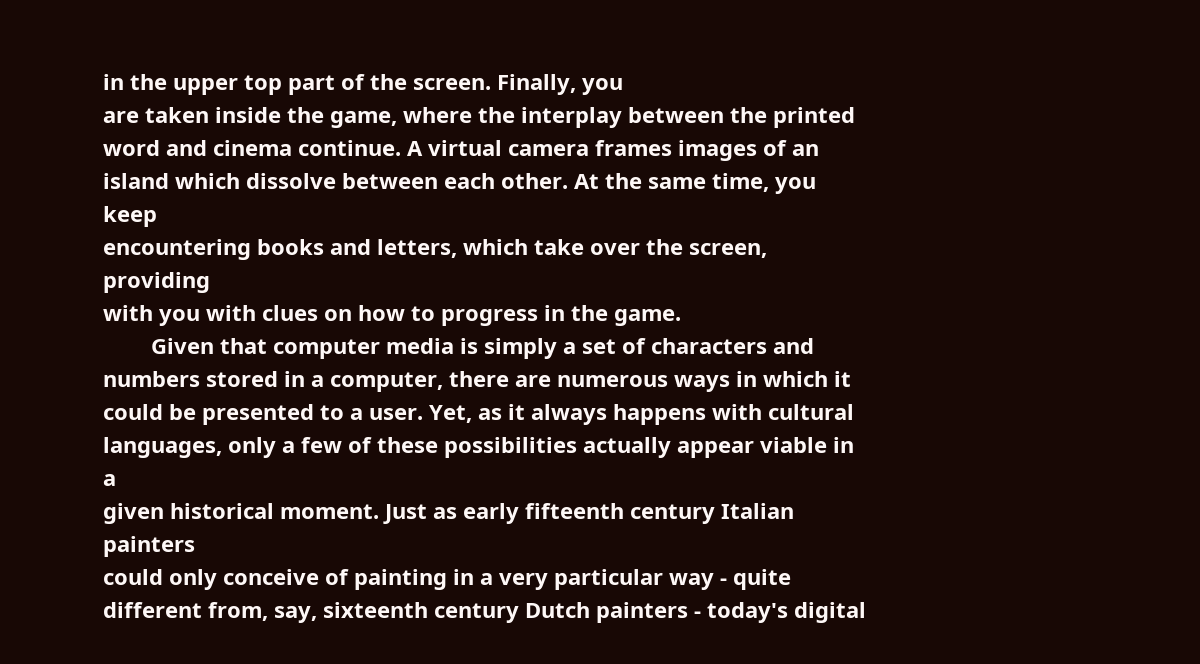in the upper top part of the screen. Finally, you
are taken inside the game, where the interplay between the printed
word and cinema continue. A virtual camera frames images of an
island which dissolve between each other. At the same time, you keep
encountering books and letters, which take over the screen, providing
with you with clues on how to progress in the game.
        Given that computer media is simply a set of characters and
numbers stored in a computer, there are numerous ways in which it
could be presented to a user. Yet, as it always happens with cultural
languages, only a few of these possibilities actually appear viable in a
given historical moment. Just as early fifteenth century Italian painters
could only conceive of painting in a very particular way - quite
different from, say, sixteenth century Dutch painters - today's digital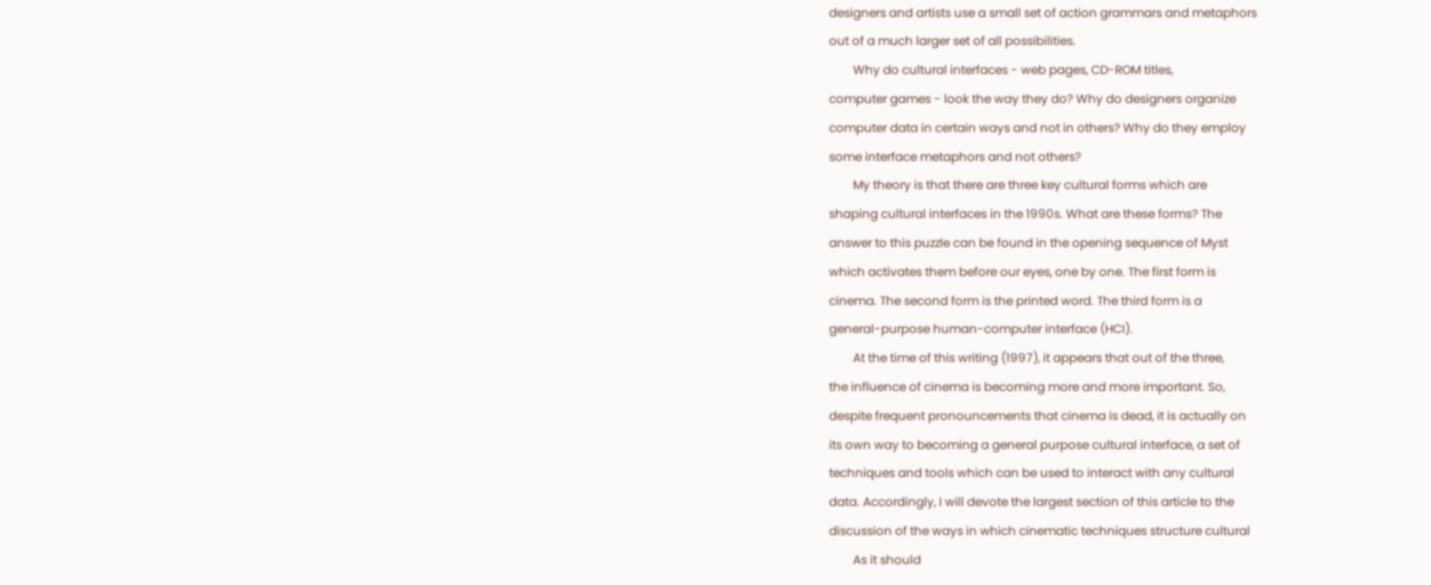designers and artists use a small set of action grammars and metaphors
out of a much larger set of all possibilities.
        Why do cultural interfaces - web pages, CD-ROM titles,
computer games - look the way they do? Why do designers organize
computer data in certain ways and not in others? Why do they employ
some interface metaphors and not others?
        My theory is that there are three key cultural forms which are
shaping cultural interfaces in the 1990s. What are these forms? The
answer to this puzzle can be found in the opening sequence of Myst
which activates them before our eyes, one by one. The first form is
cinema. The second form is the printed word. The third form is a
general-purpose human-computer interface (HCI).
        At the time of this writing (1997), it appears that out of the three,
the influence of cinema is becoming more and more important. So,
despite frequent pronouncements that cinema is dead, it is actually on
its own way to becoming a general purpose cultural interface, a set of
techniques and tools which can be used to interact with any cultural
data. Accordingly, I will devote the largest section of this article to the
discussion of the ways in which cinematic techniques structure cultural
        As it should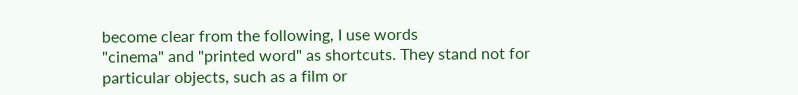become clear from the following, I use words
"cinema" and "printed word" as shortcuts. They stand not for
particular objects, such as a film or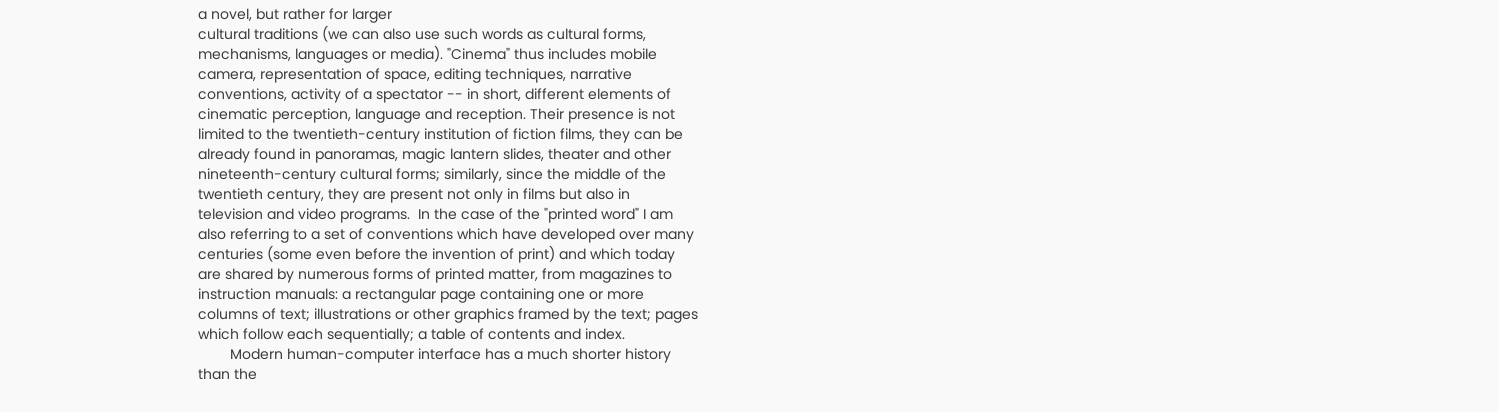a novel, but rather for larger
cultural traditions (we can also use such words as cultural forms,
mechanisms, languages or media). "Cinema" thus includes mobile
camera, representation of space, editing techniques, narrative
conventions, activity of a spectator -- in short, different elements of
cinematic perception, language and reception. Their presence is not
limited to the twentieth-century institution of fiction films, they can be
already found in panoramas, magic lantern slides, theater and other
nineteenth-century cultural forms; similarly, since the middle of the
twentieth century, they are present not only in films but also in
television and video programs.  In the case of the "printed word" I am
also referring to a set of conventions which have developed over many
centuries (some even before the invention of print) and which today
are shared by numerous forms of printed matter, from magazines to
instruction manuals: a rectangular page containing one or more
columns of text; illustrations or other graphics framed by the text; pages
which follow each sequentially; a table of contents and index.
        Modern human-computer interface has a much shorter history
than the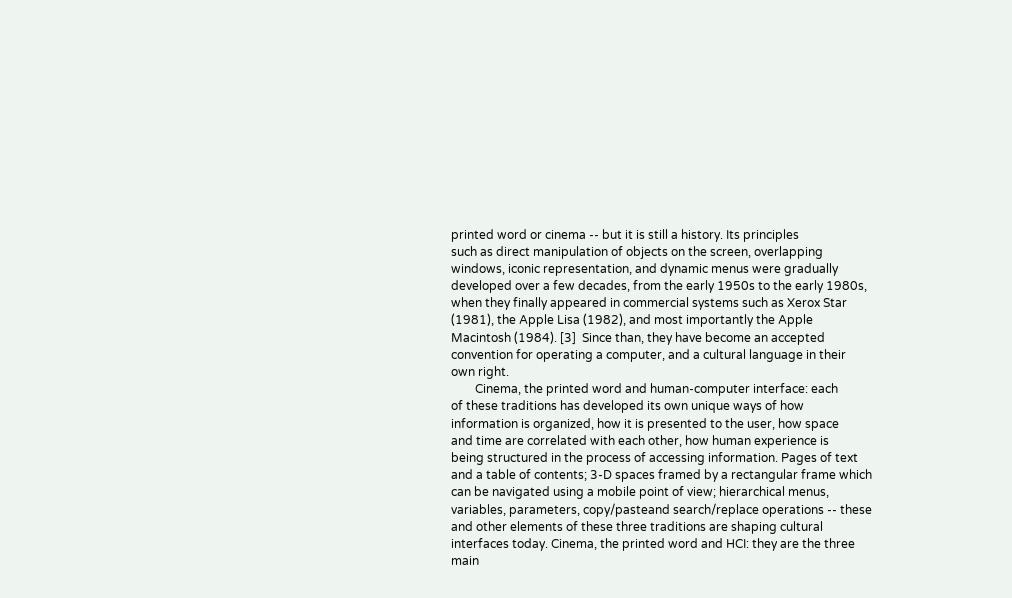printed word or cinema -- but it is still a history. Its principles
such as direct manipulation of objects on the screen, overlapping
windows, iconic representation, and dynamic menus were gradually
developed over a few decades, from the early 1950s to the early 1980s,
when they finally appeared in commercial systems such as Xerox Star
(1981), the Apple Lisa (1982), and most importantly the Apple
Macintosh (1984). [3]  Since than, they have become an accepted
convention for operating a computer, and a cultural language in their
own right.
        Cinema, the printed word and human-computer interface: each
of these traditions has developed its own unique ways of how
information is organized, how it is presented to the user, how space
and time are correlated with each other, how human experience is
being structured in the process of accessing information. Pages of text
and a table of contents; 3-D spaces framed by a rectangular frame which
can be navigated using a mobile point of view; hierarchical menus,
variables, parameters, copy/pasteand search/replace operations -- these
and other elements of these three traditions are shaping cultural
interfaces today. Cinema, the printed word and HCI: they are the three
main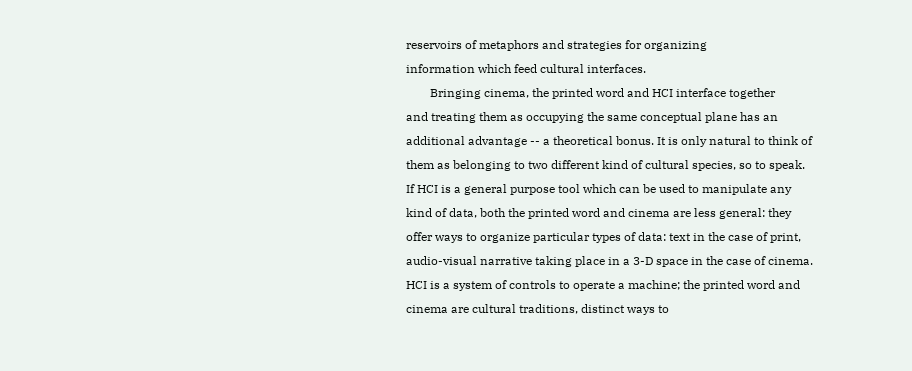reservoirs of metaphors and strategies for organizing
information which feed cultural interfaces.
        Bringing cinema, the printed word and HCI interface together
and treating them as occupying the same conceptual plane has an
additional advantage -- a theoretical bonus. It is only natural to think of
them as belonging to two different kind of cultural species, so to speak.
If HCI is a general purpose tool which can be used to manipulate any
kind of data, both the printed word and cinema are less general: they
offer ways to organize particular types of data: text in the case of print,
audio-visual narrative taking place in a 3-D space in the case of cinema.
HCI is a system of controls to operate a machine; the printed word and
cinema are cultural traditions, distinct ways to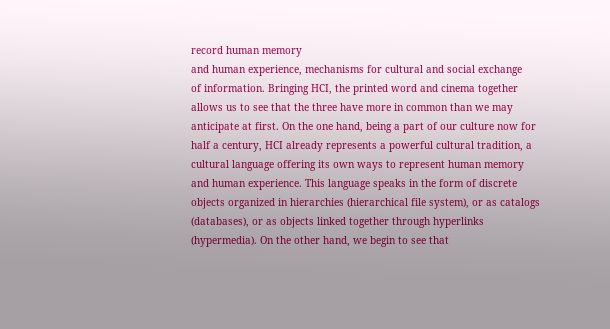record human memory
and human experience, mechanisms for cultural and social exchange
of information. Bringing HCI, the printed word and cinema together
allows us to see that the three have more in common than we may
anticipate at first. On the one hand, being a part of our culture now for
half a century, HCI already represents a powerful cultural tradition, a
cultural language offering its own ways to represent human memory
and human experience. This language speaks in the form of discrete
objects organized in hierarchies (hierarchical file system), or as catalogs
(databases), or as objects linked together through hyperlinks
(hypermedia). On the other hand, we begin to see that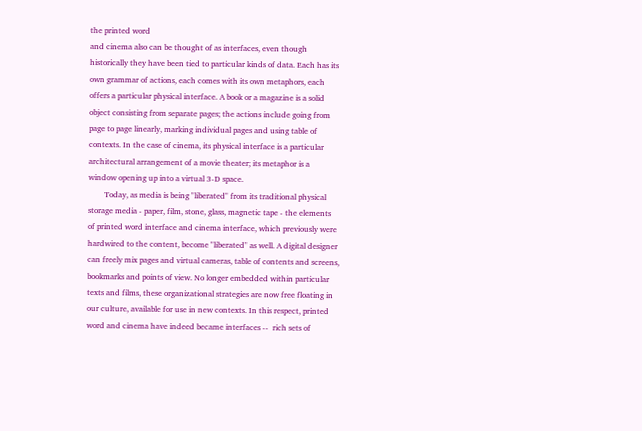the printed word
and cinema also can be thought of as interfaces, even though
historically they have been tied to particular kinds of data. Each has its
own grammar of actions, each comes with its own metaphors, each
offers a particular physical interface. A book or a magazine is a solid
object consisting from separate pages; the actions include going from
page to page linearly, marking individual pages and using table of
contexts. In the case of cinema, its physical interface is a particular
architectural arrangement of a movie theater; its metaphor is a
window opening up into a virtual 3-D space.
        Today, as media is being "liberated" from its traditional physical
storage media - paper, film, stone, glass, magnetic tape - the elements
of printed word interface and cinema interface, which previously were
hardwired to the content, become "liberated" as well. A digital designer
can freely mix pages and virtual cameras, table of contents and screens,
bookmarks and points of view. No longer embedded within particular
texts and films, these organizational strategies are now free floating in
our culture, available for use in new contexts. In this respect, printed
word and cinema have indeed became interfaces --  rich sets of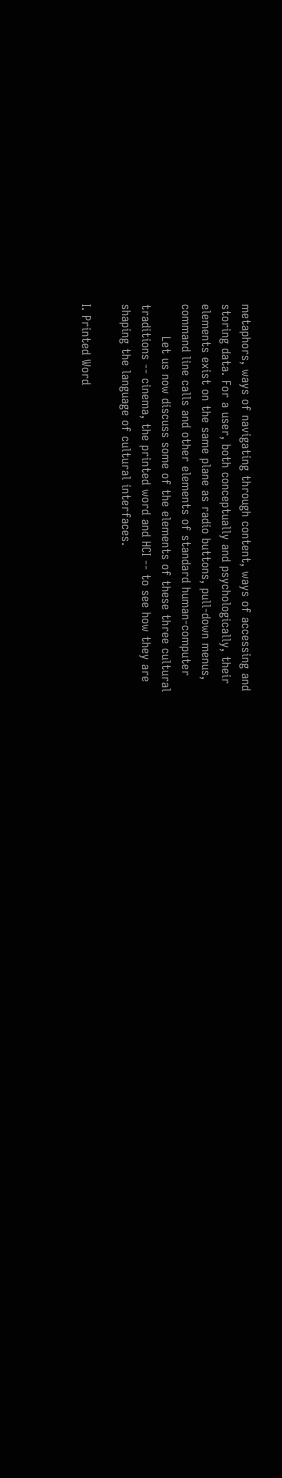metaphors, ways of navigating through content, ways of accessing and
storing data. For a user, both conceptually and psychologically, their
elements exist on the same plane as radio buttons, pull-down menus,
command line calls and other elements of standard human-computer
        Let us now discuss some of the elements of these three cultural
traditions -- cinema, the printed word and HCI -- to see how they are
shaping the language of cultural interfaces.

I. Printed Word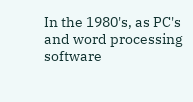In the 1980's, as PC's and word processing software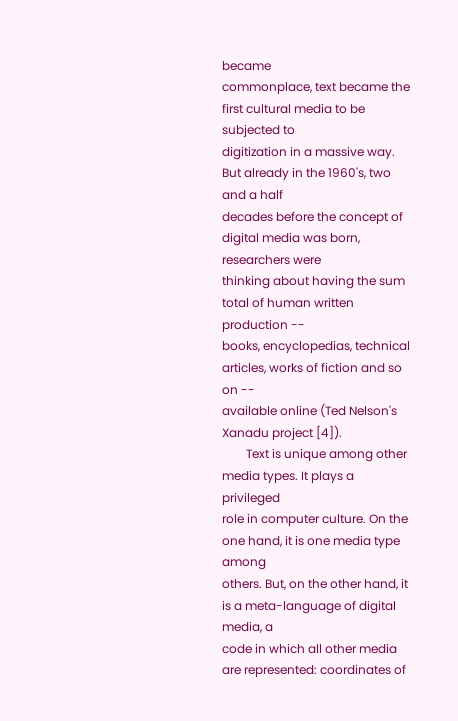became
commonplace, text became the first cultural media to be subjected to
digitization in a massive way. But already in the 1960's, two and a half
decades before the concept of digital media was born, researchers were
thinking about having the sum total of human written production --
books, encyclopedias, technical articles, works of fiction and so on --
available online (Ted Nelson's Xanadu project [4]).
        Text is unique among other media types. It plays a privileged
role in computer culture. On the one hand, it is one media type among
others. But, on the other hand, it is a meta-language of digital media, a
code in which all other media are represented: coordinates of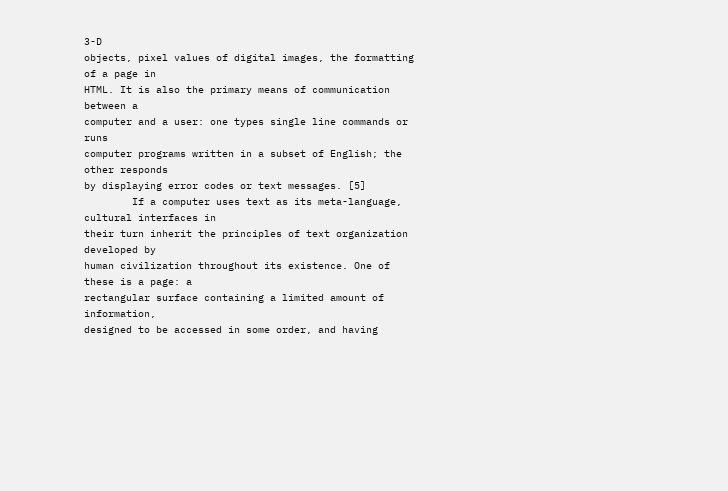3-D
objects, pixel values of digital images, the formatting of a page in
HTML. It is also the primary means of communication between a
computer and a user: one types single line commands or runs
computer programs written in a subset of English; the other responds
by displaying error codes or text messages. [5]
        If a computer uses text as its meta-language, cultural interfaces in
their turn inherit the principles of text organization developed by
human civilization throughout its existence. One of these is a page: a
rectangular surface containing a limited amount of information,
designed to be accessed in some order, and having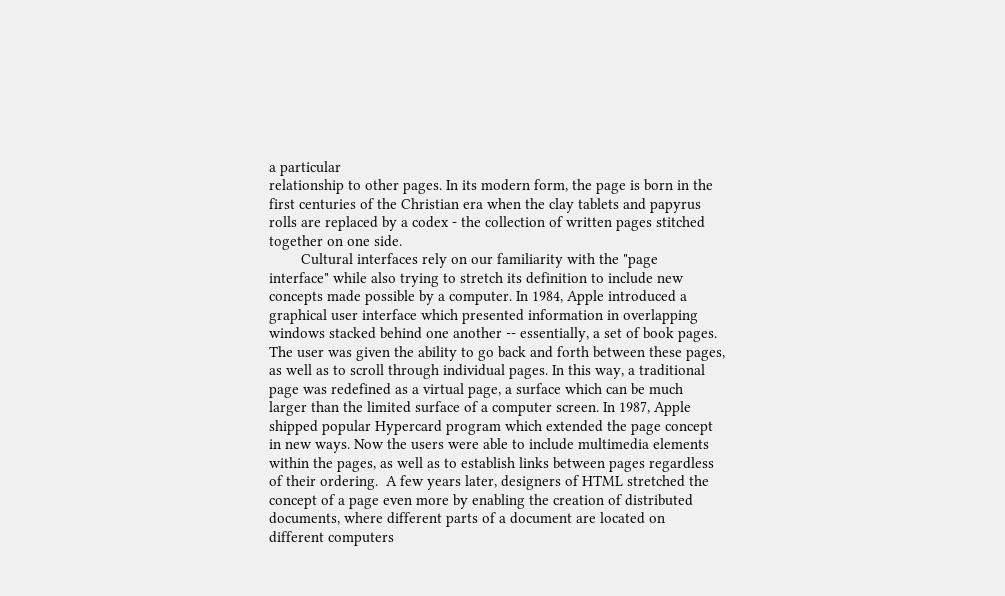a particular
relationship to other pages. In its modern form, the page is born in the
first centuries of the Christian era when the clay tablets and papyrus
rolls are replaced by a codex - the collection of written pages stitched
together on one side.
        Cultural interfaces rely on our familiarity with the "page
interface" while also trying to stretch its definition to include new
concepts made possible by a computer. In 1984, Apple introduced a
graphical user interface which presented information in overlapping
windows stacked behind one another -- essentially, a set of book pages.
The user was given the ability to go back and forth between these pages,
as well as to scroll through individual pages. In this way, a traditional
page was redefined as a virtual page, a surface which can be much
larger than the limited surface of a computer screen. In 1987, Apple
shipped popular Hypercard program which extended the page concept
in new ways. Now the users were able to include multimedia elements
within the pages, as well as to establish links between pages regardless
of their ordering.  A few years later, designers of HTML stretched the
concept of a page even more by enabling the creation of distributed
documents, where different parts of a document are located on
different computers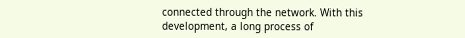connected through the network. With this
development, a long process of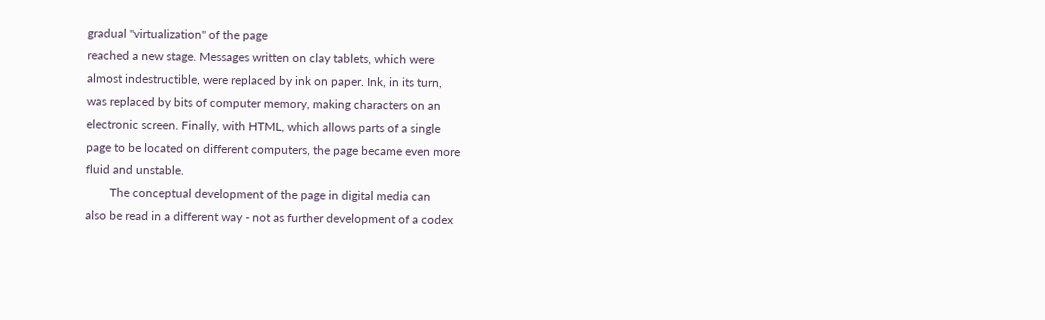gradual "virtualization" of the page
reached a new stage. Messages written on clay tablets, which were
almost indestructible, were replaced by ink on paper. Ink, in its turn,
was replaced by bits of computer memory, making characters on an
electronic screen. Finally, with HTML, which allows parts of a single
page to be located on different computers, the page became even more
fluid and unstable.
        The conceptual development of the page in digital media can
also be read in a different way - not as further development of a codex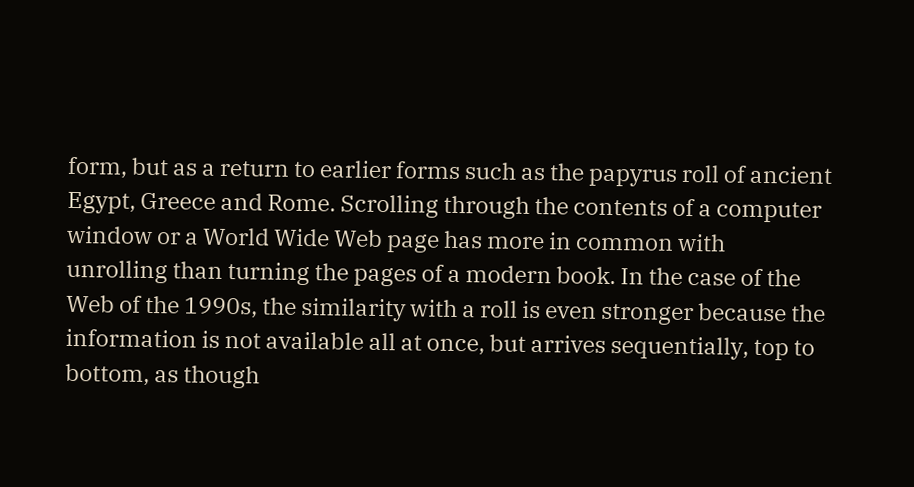form, but as a return to earlier forms such as the papyrus roll of ancient
Egypt, Greece and Rome. Scrolling through the contents of a computer
window or a World Wide Web page has more in common with
unrolling than turning the pages of a modern book. In the case of the
Web of the 1990s, the similarity with a roll is even stronger because the
information is not available all at once, but arrives sequentially, top to
bottom, as though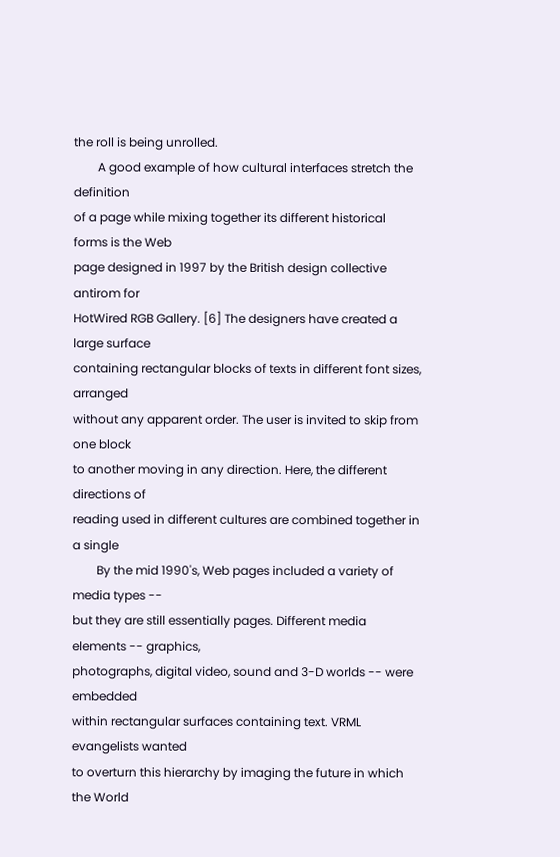the roll is being unrolled.
        A good example of how cultural interfaces stretch the definition
of a page while mixing together its different historical forms is the Web
page designed in 1997 by the British design collective antirom for
HotWired RGB Gallery. [6] The designers have created a large surface
containing rectangular blocks of texts in different font sizes, arranged
without any apparent order. The user is invited to skip from one block
to another moving in any direction. Here, the different directions of
reading used in different cultures are combined together in a single
        By the mid 1990's, Web pages included a variety of media types --
but they are still essentially pages. Different media elements -- graphics,
photographs, digital video, sound and 3-D worlds -- were embedded
within rectangular surfaces containing text. VRML evangelists wanted
to overturn this hierarchy by imaging the future in which the World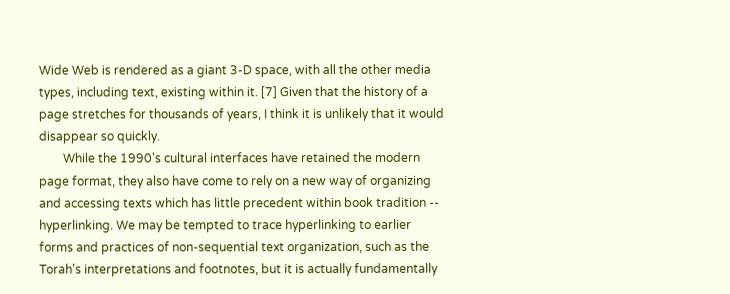Wide Web is rendered as a giant 3-D space, with all the other media
types, including text, existing within it. [7] Given that the history of a
page stretches for thousands of years, I think it is unlikely that it would
disappear so quickly.
        While the 1990's cultural interfaces have retained the modern
page format, they also have come to rely on a new way of organizing
and accessing texts which has little precedent within book tradition --
hyperlinking. We may be tempted to trace hyperlinking to earlier
forms and practices of non-sequential text organization, such as the
Torah's interpretations and footnotes, but it is actually fundamentally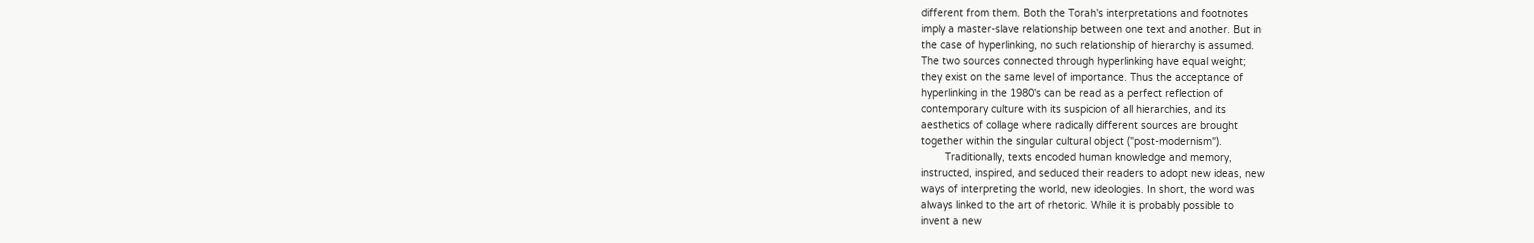different from them. Both the Torah's interpretations and footnotes
imply a master-slave relationship between one text and another. But in
the case of hyperlinking, no such relationship of hierarchy is assumed.
The two sources connected through hyperlinking have equal weight;
they exist on the same level of importance. Thus the acceptance of
hyperlinking in the 1980's can be read as a perfect reflection of
contemporary culture with its suspicion of all hierarchies, and its
aesthetics of collage where radically different sources are brought
together within the singular cultural object ("post-modernism").
        Traditionally, texts encoded human knowledge and memory,
instructed, inspired, and seduced their readers to adopt new ideas, new
ways of interpreting the world, new ideologies. In short, the word was
always linked to the art of rhetoric. While it is probably possible to
invent a new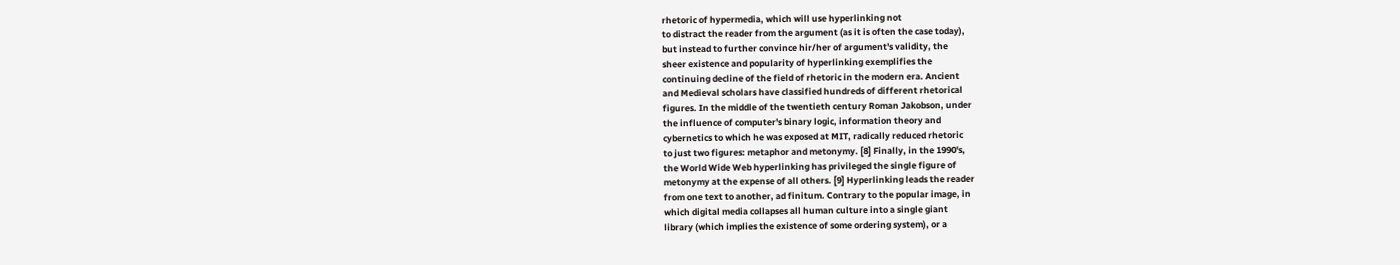rhetoric of hypermedia, which will use hyperlinking not
to distract the reader from the argument (as it is often the case today),
but instead to further convince hir/her of argument's validity, the
sheer existence and popularity of hyperlinking exemplifies the
continuing decline of the field of rhetoric in the modern era. Ancient
and Medieval scholars have classified hundreds of different rhetorical
figures. In the middle of the twentieth century Roman Jakobson, under
the influence of computer's binary logic, information theory and
cybernetics to which he was exposed at MIT, radically reduced rhetoric
to just two figures: metaphor and metonymy. [8] Finally, in the 1990's,
the World Wide Web hyperlinking has privileged the single figure of
metonymy at the expense of all others. [9] Hyperlinking leads the reader
from one text to another, ad finitum. Contrary to the popular image, in
which digital media collapses all human culture into a single giant
library (which implies the existence of some ordering system), or a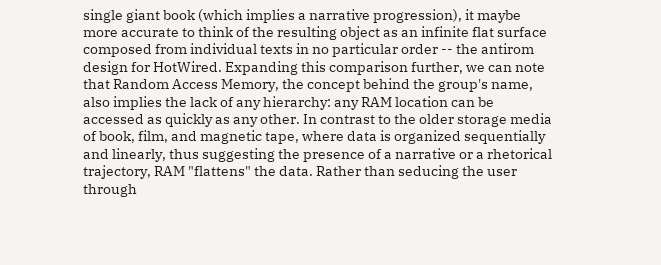single giant book (which implies a narrative progression), it maybe
more accurate to think of the resulting object as an infinite flat surface
composed from individual texts in no particular order -- the antirom
design for HotWired. Expanding this comparison further, we can note
that Random Access Memory, the concept behind the group's name,
also implies the lack of any hierarchy: any RAM location can be
accessed as quickly as any other. In contrast to the older storage media
of book, film, and magnetic tape, where data is organized sequentially
and linearly, thus suggesting the presence of a narrative or a rhetorical
trajectory, RAM "flattens" the data. Rather than seducing the user
through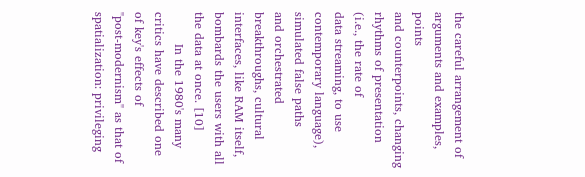the careful arrangement of arguments and examples, points
and counterpoints, changing rhythms of presentation (i.e., the rate of
data streaming, to use contemporary language), simulated false paths
and orchestrated breakthroughs, cultural interfaces, like RAM itself,
bombards the users with all the data at once. [10]
        In the 1980's many critics have described one of key's effects of
"post-modernism" as that of spatialization: privileging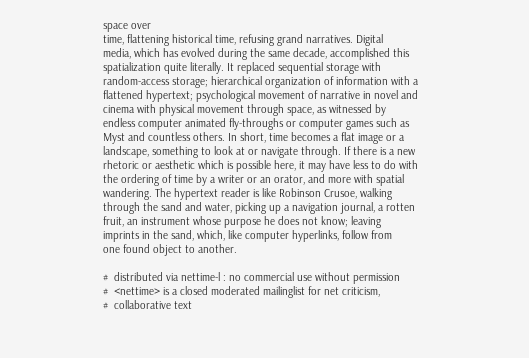space over
time, flattening historical time, refusing grand narratives. Digital
media, which has evolved during the same decade, accomplished this
spatialization quite literally. It replaced sequential storage with
random-access storage; hierarchical organization of information with a
flattened hypertext; psychological movement of narrative in novel and
cinema with physical movement through space, as witnessed by
endless computer animated fly-throughs or computer games such as
Myst and countless others. In short, time becomes a flat image or a
landscape, something to look at or navigate through. If there is a new
rhetoric or aesthetic which is possible here, it may have less to do with
the ordering of time by a writer or an orator, and more with spatial
wandering. The hypertext reader is like Robinson Crusoe, walking
through the sand and water, picking up a navigation journal, a rotten
fruit, an instrument whose purpose he does not know; leaving
imprints in the sand, which, like computer hyperlinks, follow from
one found object to another.

#  distributed via nettime-l : no commercial use without permission
#  <nettime> is a closed moderated mailinglist for net criticism,
#  collaborative text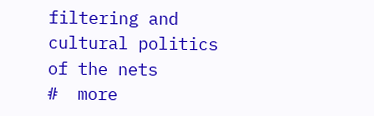filtering and cultural politics of the nets
#  more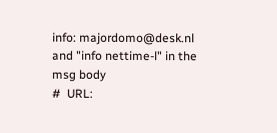info: majordomo@desk.nl and "info nettime-l" in the msg body
#  URL: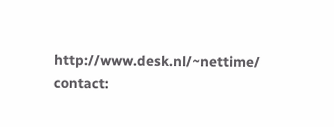http://www.desk.nl/~nettime/  contact: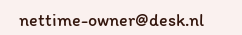nettime-owner@desk.nl